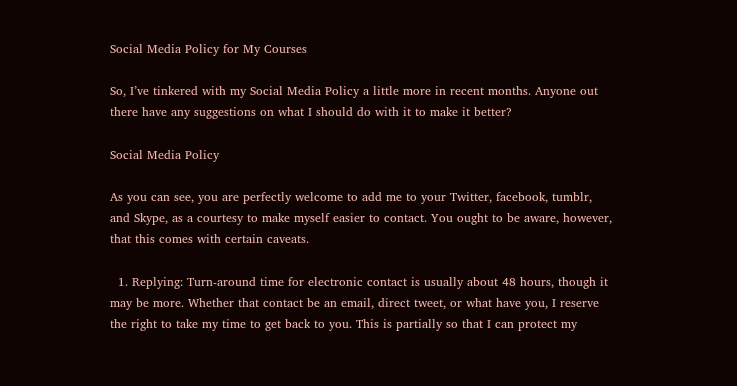Social Media Policy for My Courses

So, I’ve tinkered with my Social Media Policy a little more in recent months. Anyone out there have any suggestions on what I should do with it to make it better?

Social Media Policy

As you can see, you are perfectly welcome to add me to your Twitter, facebook, tumblr, and Skype, as a courtesy to make myself easier to contact. You ought to be aware, however, that this comes with certain caveats.

  1. Replying: Turn-around time for electronic contact is usually about 48 hours, though it may be more. Whether that contact be an email, direct tweet, or what have you, I reserve the right to take my time to get back to you. This is partially so that I can protect my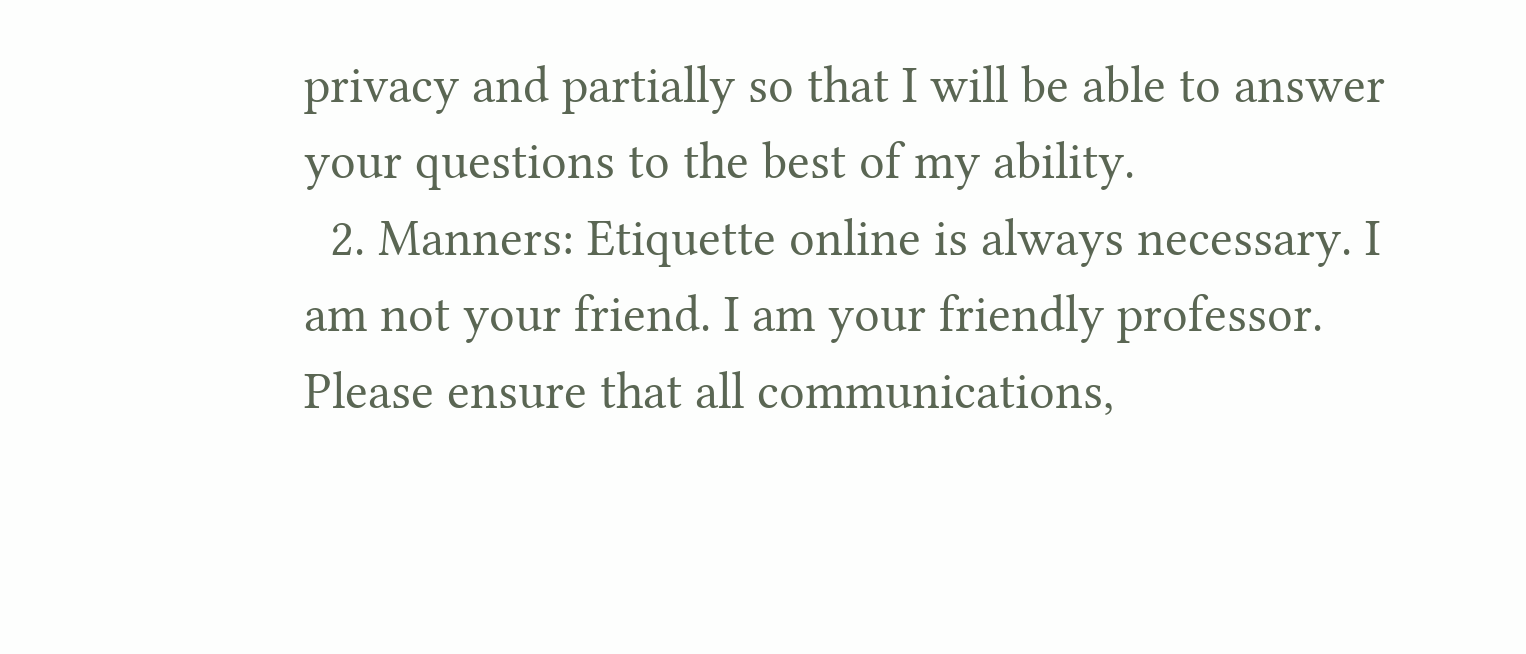privacy and partially so that I will be able to answer your questions to the best of my ability.
  2. Manners: Etiquette online is always necessary. I am not your friend. I am your friendly professor. Please ensure that all communications,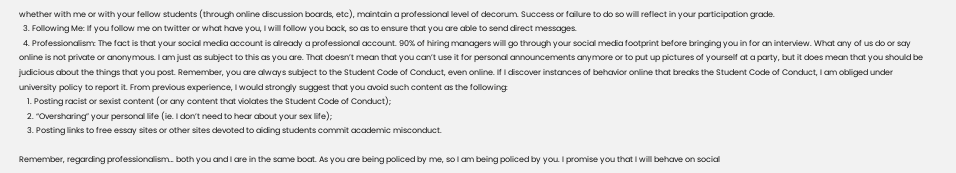whether with me or with your fellow students (through online discussion boards, etc), maintain a professional level of decorum. Success or failure to do so will reflect in your participation grade.
  3. Following Me: If you follow me on twitter or what have you, I will follow you back, so as to ensure that you are able to send direct messages.
  4. Professionalism: The fact is that your social media account is already a professional account. 90% of hiring managers will go through your social media footprint before bringing you in for an interview. What any of us do or say online is not private or anonymous. I am just as subject to this as you are. That doesn’t mean that you can’t use it for personal announcements anymore or to put up pictures of yourself at a party, but it does mean that you should be judicious about the things that you post. Remember, you are always subject to the Student Code of Conduct, even online. If I discover instances of behavior online that breaks the Student Code of Conduct, I am obliged under university policy to report it. From previous experience, I would strongly suggest that you avoid such content as the following:
    1. Posting racist or sexist content (or any content that violates the Student Code of Conduct);
    2. “Oversharing” your personal life (ie. I don’t need to hear about your sex life);
    3. Posting links to free essay sites or other sites devoted to aiding students commit academic misconduct.

Remember, regarding professionalism… both you and I are in the same boat. As you are being policed by me, so I am being policed by you. I promise you that I will behave on social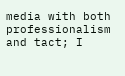media with both professionalism and tact; I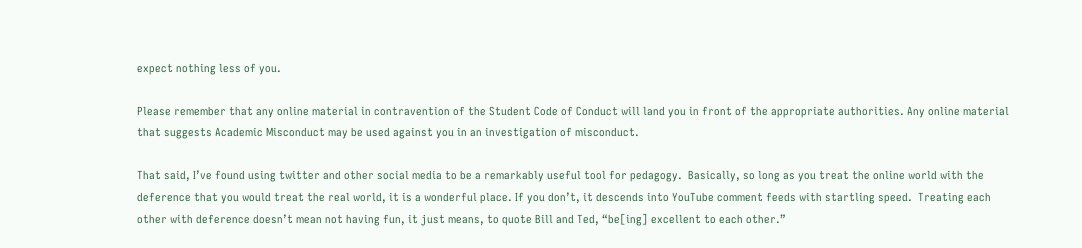expect nothing less of you.

Please remember that any online material in contravention of the Student Code of Conduct will land you in front of the appropriate authorities. Any online material that suggests Academic Misconduct may be used against you in an investigation of misconduct.

That said, I’ve found using twitter and other social media to be a remarkably useful tool for pedagogy.  Basically, so long as you treat the online world with the deference that you would treat the real world, it is a wonderful place. If you don’t, it descends into YouTube comment feeds with startling speed.  Treating each other with deference doesn’t mean not having fun, it just means, to quote Bill and Ted, “be[ing] excellent to each other.”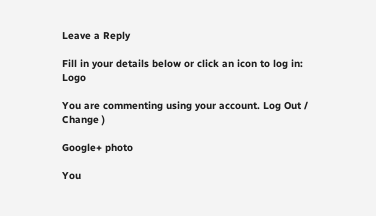Leave a Reply

Fill in your details below or click an icon to log in: Logo

You are commenting using your account. Log Out /  Change )

Google+ photo

You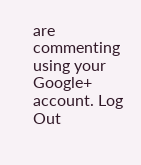are commenting using your Google+ account. Log Out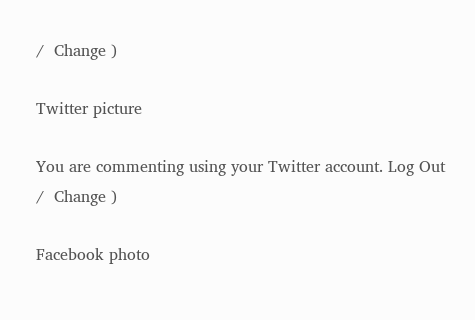/  Change )

Twitter picture

You are commenting using your Twitter account. Log Out /  Change )

Facebook photo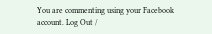You are commenting using your Facebook account. Log Out /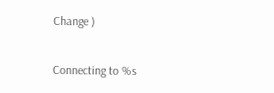Change )


Connecting to %s